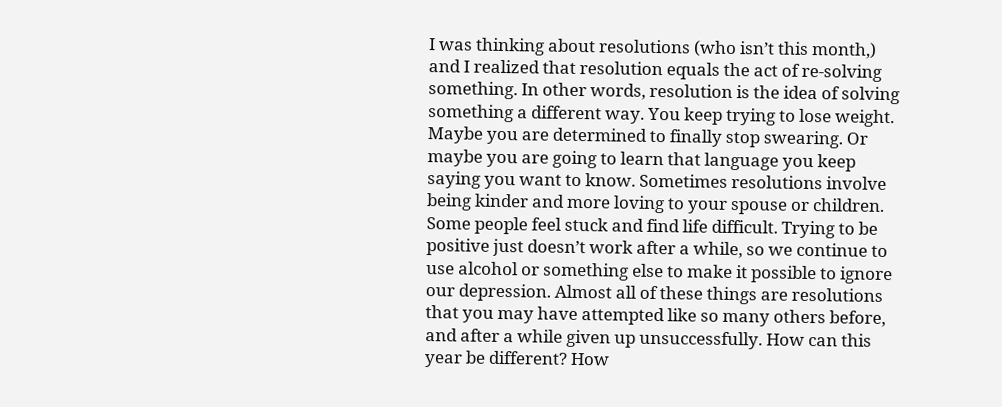I was thinking about resolutions (who isn’t this month,) and I realized that resolution equals the act of re-solving something. In other words, resolution is the idea of solving something a different way. You keep trying to lose weight. Maybe you are determined to finally stop swearing. Or maybe you are going to learn that language you keep saying you want to know. Sometimes resolutions involve being kinder and more loving to your spouse or children. Some people feel stuck and find life difficult. Trying to be positive just doesn’t work after a while, so we continue to use alcohol or something else to make it possible to ignore our depression. Almost all of these things are resolutions that you may have attempted like so many others before, and after a while given up unsuccessfully. How can this year be different? How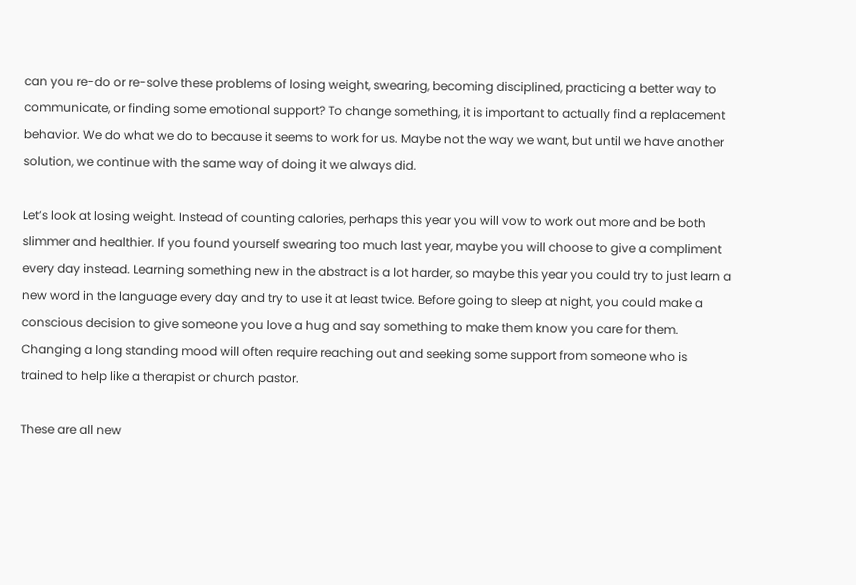can you re-do or re-solve these problems of losing weight, swearing, becoming disciplined, practicing a better way to communicate, or finding some emotional support? To change something, it is important to actually find a replacement behavior. We do what we do to because it seems to work for us. Maybe not the way we want, but until we have another solution, we continue with the same way of doing it we always did.

Let’s look at losing weight. Instead of counting calories, perhaps this year you will vow to work out more and be both slimmer and healthier. If you found yourself swearing too much last year, maybe you will choose to give a compliment every day instead. Learning something new in the abstract is a lot harder, so maybe this year you could try to just learn a new word in the language every day and try to use it at least twice. Before going to sleep at night, you could make a conscious decision to give someone you love a hug and say something to make them know you care for them. Changing a long standing mood will often require reaching out and seeking some support from someone who is trained to help like a therapist or church pastor.

These are all new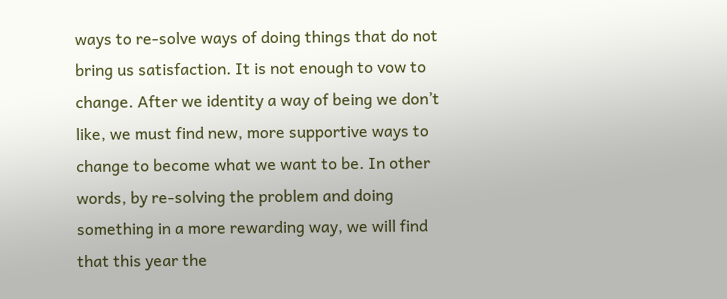ways to re-solve ways of doing things that do not bring us satisfaction. It is not enough to vow to change. After we identity a way of being we don’t like, we must find new, more supportive ways to change to become what we want to be. In other words, by re-solving the problem and doing something in a more rewarding way, we will find that this year the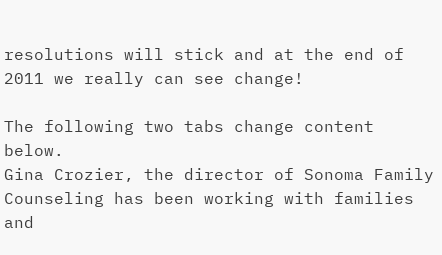resolutions will stick and at the end of 2011 we really can see change!

The following two tabs change content below.
Gina Crozier, the director of Sonoma Family Counseling has been working with families and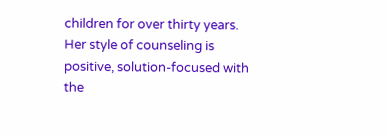children for over thirty years. Her style of counseling is positive, solution-focused with the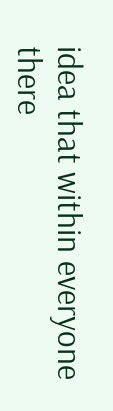idea that within everyone there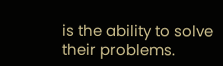is the ability to solve their problems.